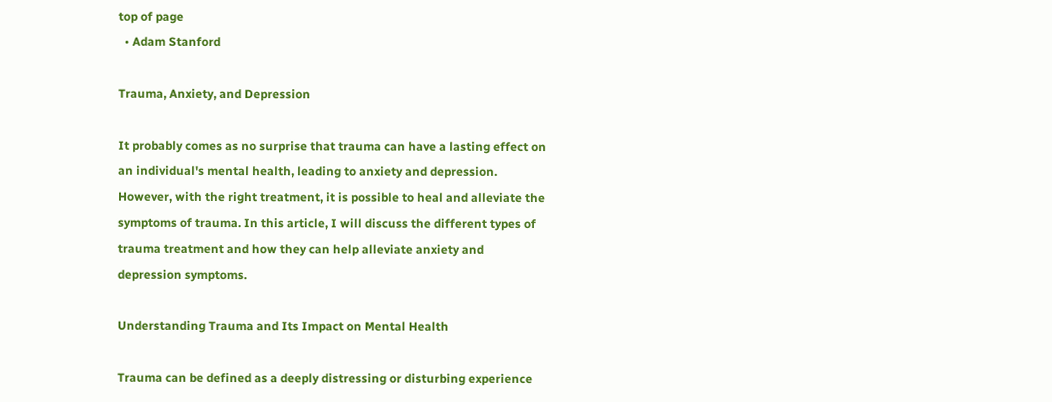top of page
  • Adam Stanford

Trauma, Anxiety, and Depression

It probably comes as no surprise that trauma can have a lasting effect on an individual's mental health, leading to anxiety and depression. However, with the right treatment, it is possible to heal and alleviate the symptoms of trauma. In this article, I will discuss the different types of trauma treatment and how they can help alleviate anxiety and depression symptoms.

Understanding Trauma and Its Impact on Mental Health

Trauma can be defined as a deeply distressing or disturbing experience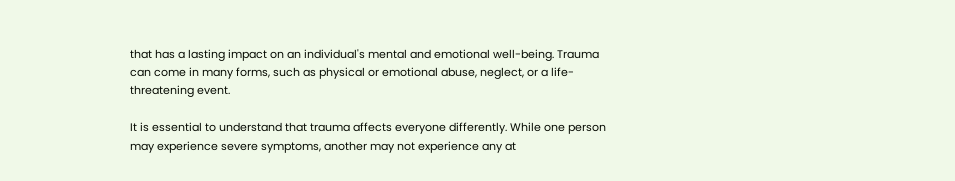that has a lasting impact on an individual's mental and emotional well-being. Trauma can come in many forms, such as physical or emotional abuse, neglect, or a life-threatening event.

It is essential to understand that trauma affects everyone differently. While one person may experience severe symptoms, another may not experience any at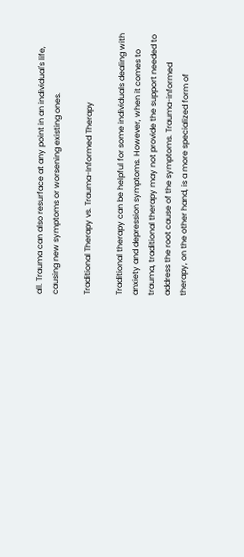all. Trauma can also resurface at any point in an individual's life, causing new symptoms or worsening existing ones.

Traditional Therapy vs. Trauma-Informed Therapy

Traditional therapy can be helpful for some individuals dealing with anxiety and depression symptoms. However, when it comes to trauma, traditional therapy may not provide the support needed to address the root cause of the symptoms. Trauma-informed therapy, on the other hand, is a more specialized form of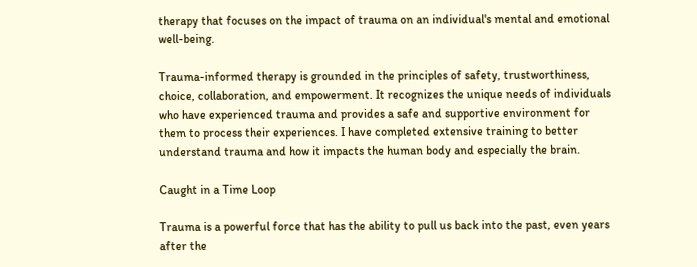therapy that focuses on the impact of trauma on an individual's mental and emotional well-being.

Trauma-informed therapy is grounded in the principles of safety, trustworthiness, choice, collaboration, and empowerment. It recognizes the unique needs of individuals who have experienced trauma and provides a safe and supportive environment for them to process their experiences. I have completed extensive training to better understand trauma and how it impacts the human body and especially the brain.

Caught in a Time Loop

Trauma is a powerful force that has the ability to pull us back into the past, even years after the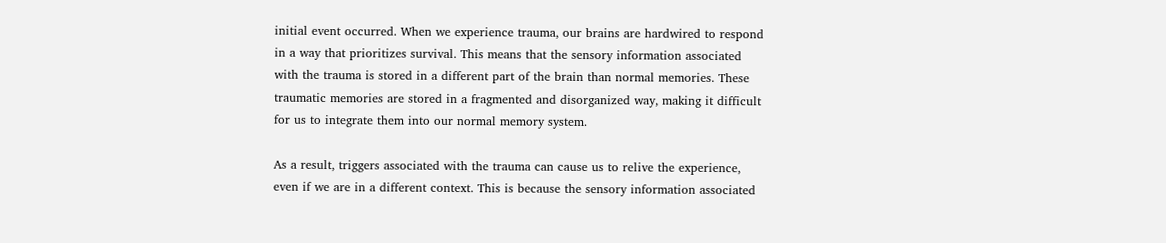initial event occurred. When we experience trauma, our brains are hardwired to respond in a way that prioritizes survival. This means that the sensory information associated with the trauma is stored in a different part of the brain than normal memories. These traumatic memories are stored in a fragmented and disorganized way, making it difficult for us to integrate them into our normal memory system.

As a result, triggers associated with the trauma can cause us to relive the experience, even if we are in a different context. This is because the sensory information associated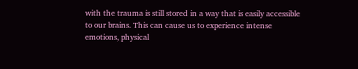with the trauma is still stored in a way that is easily accessible to our brains. This can cause us to experience intense emotions, physical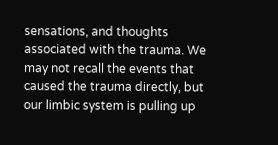sensations, and thoughts associated with the trauma. We may not recall the events that caused the trauma directly, but our limbic system is pulling up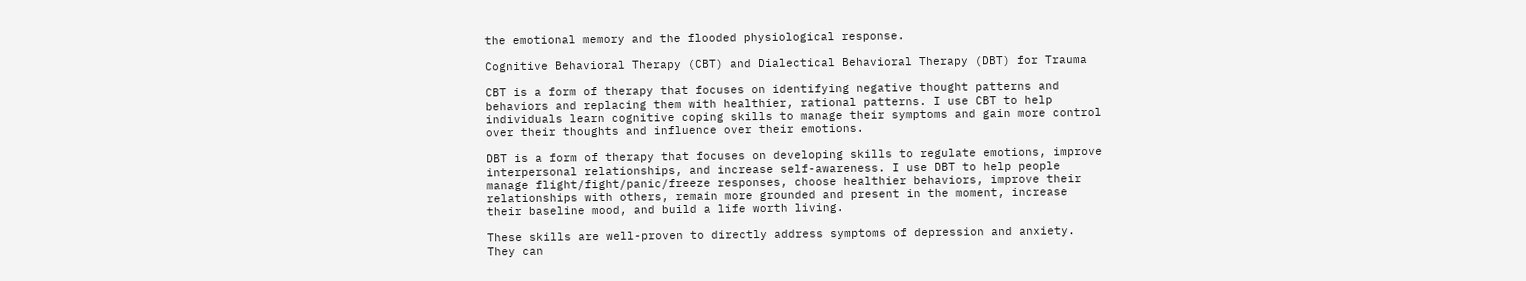the emotional memory and the flooded physiological response.

Cognitive Behavioral Therapy (CBT) and Dialectical Behavioral Therapy (DBT) for Trauma

CBT is a form of therapy that focuses on identifying negative thought patterns and behaviors and replacing them with healthier, rational patterns. I use CBT to help individuals learn cognitive coping skills to manage their symptoms and gain more control over their thoughts and influence over their emotions.

DBT is a form of therapy that focuses on developing skills to regulate emotions, improve interpersonal relationships, and increase self-awareness. I use DBT to help people manage flight/fight/panic/freeze responses, choose healthier behaviors, improve their relationships with others, remain more grounded and present in the moment, increase their baseline mood, and build a life worth living.

These skills are well-proven to directly address symptoms of depression and anxiety. They can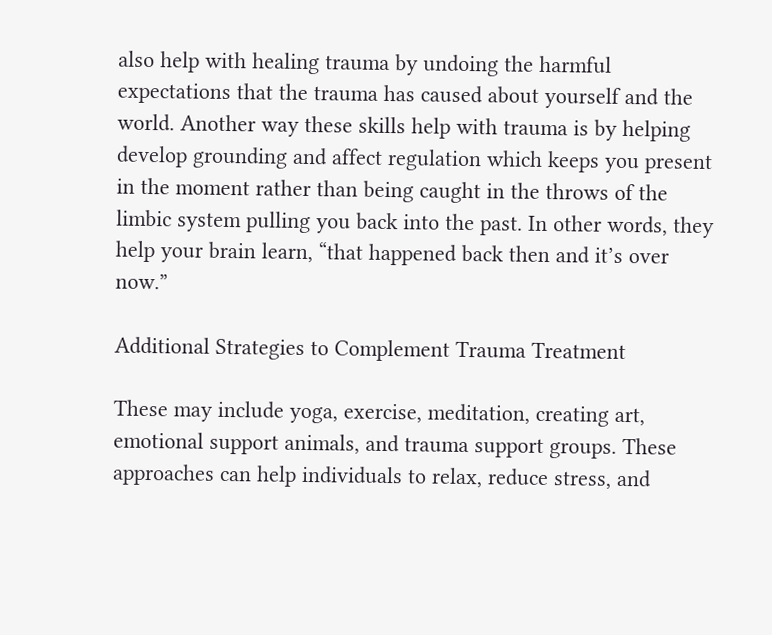also help with healing trauma by undoing the harmful expectations that the trauma has caused about yourself and the world. Another way these skills help with trauma is by helping develop grounding and affect regulation which keeps you present in the moment rather than being caught in the throws of the limbic system pulling you back into the past. In other words, they help your brain learn, “that happened back then and it’s over now.”

Additional Strategies to Complement Trauma Treatment

These may include yoga, exercise, meditation, creating art, emotional support animals, and trauma support groups. These approaches can help individuals to relax, reduce stress, and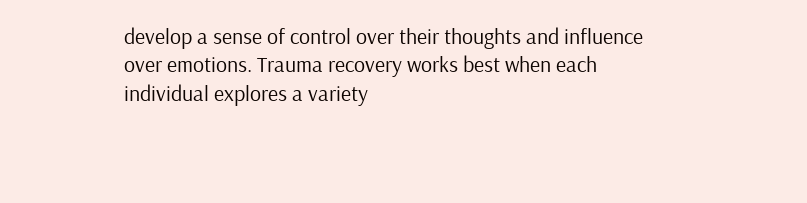develop a sense of control over their thoughts and influence over emotions. Trauma recovery works best when each individual explores a variety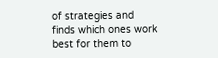of strategies and finds which ones work best for them to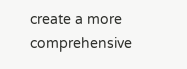create a more comprehensive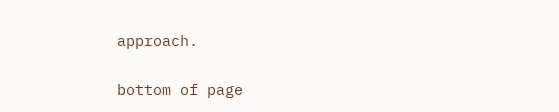approach.


bottom of page